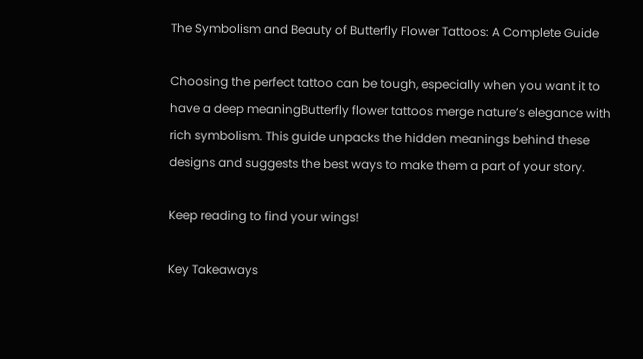The Symbolism and Beauty of Butterfly Flower Tattoos: A Complete Guide

Choosing the perfect tattoo can be tough, especially when you want it to have a deep meaningButterfly flower tattoos merge nature’s elegance with rich symbolism. This guide unpacks the hidden meanings behind these designs and suggests the best ways to make them a part of your story.

Keep reading to find your wings!

Key Takeaways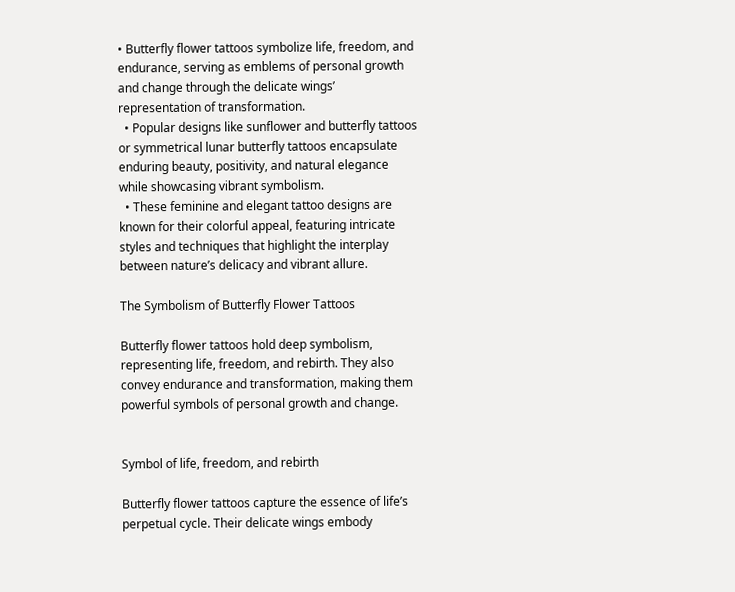• Butterfly flower tattoos symbolize life, freedom, and endurance, serving as emblems of personal growth and change through the delicate wings’ representation of transformation.
  • Popular designs like sunflower and butterfly tattoos or symmetrical lunar butterfly tattoos encapsulate enduring beauty, positivity, and natural elegance while showcasing vibrant symbolism.
  • These feminine and elegant tattoo designs are known for their colorful appeal, featuring intricate styles and techniques that highlight the interplay between nature’s delicacy and vibrant allure.

The Symbolism of Butterfly Flower Tattoos

Butterfly flower tattoos hold deep symbolism, representing life, freedom, and rebirth. They also convey endurance and transformation, making them powerful symbols of personal growth and change.


Symbol of life, freedom, and rebirth

Butterfly flower tattoos capture the essence of life’s perpetual cycle. Their delicate wings embody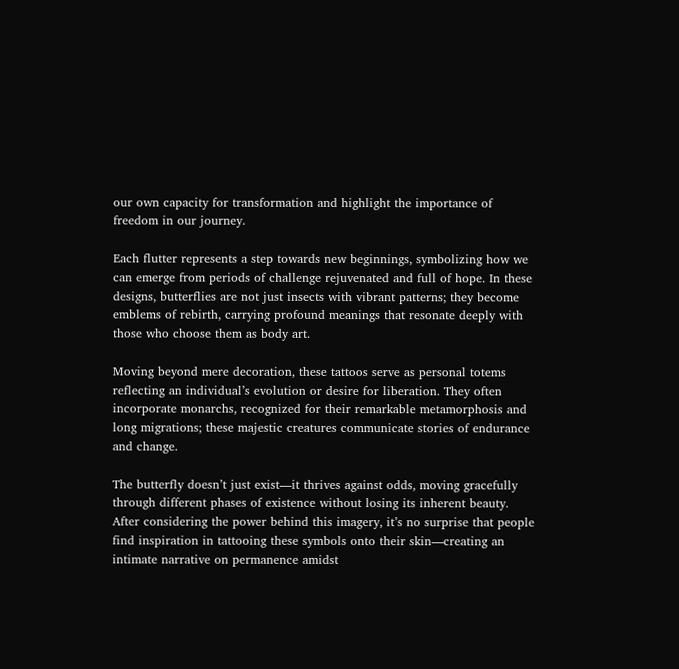our own capacity for transformation and highlight the importance of freedom in our journey.

Each flutter represents a step towards new beginnings, symbolizing how we can emerge from periods of challenge rejuvenated and full of hope. In these designs, butterflies are not just insects with vibrant patterns; they become emblems of rebirth, carrying profound meanings that resonate deeply with those who choose them as body art.

Moving beyond mere decoration, these tattoos serve as personal totems reflecting an individual’s evolution or desire for liberation. They often incorporate monarchs, recognized for their remarkable metamorphosis and long migrations; these majestic creatures communicate stories of endurance and change.

The butterfly doesn’t just exist—it thrives against odds, moving gracefully through different phases of existence without losing its inherent beauty. After considering the power behind this imagery, it’s no surprise that people find inspiration in tattooing these symbols onto their skin—creating an intimate narrative on permanence amidst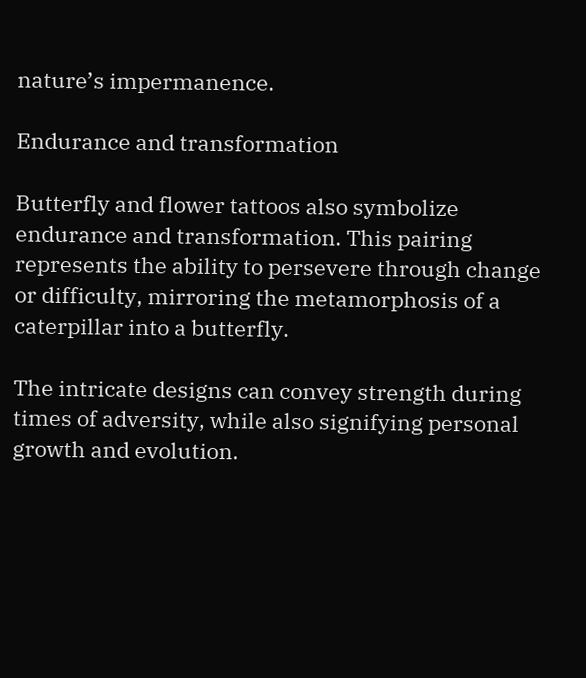nature’s impermanence.

Endurance and transformation

Butterfly and flower tattoos also symbolize endurance and transformation. This pairing represents the ability to persevere through change or difficulty, mirroring the metamorphosis of a caterpillar into a butterfly.

The intricate designs can convey strength during times of adversity, while also signifying personal growth and evolution.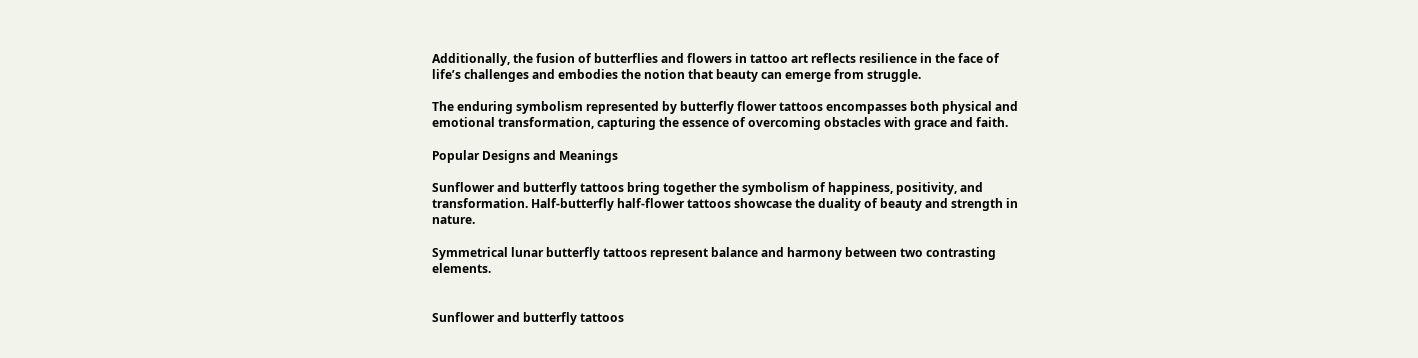Additionally, the fusion of butterflies and flowers in tattoo art reflects resilience in the face of life’s challenges and embodies the notion that beauty can emerge from struggle.

The enduring symbolism represented by butterfly flower tattoos encompasses both physical and emotional transformation, capturing the essence of overcoming obstacles with grace and faith.

Popular Designs and Meanings

Sunflower and butterfly tattoos bring together the symbolism of happiness, positivity, and transformation. Half-butterfly half-flower tattoos showcase the duality of beauty and strength in nature.

Symmetrical lunar butterfly tattoos represent balance and harmony between two contrasting elements.


Sunflower and butterfly tattoos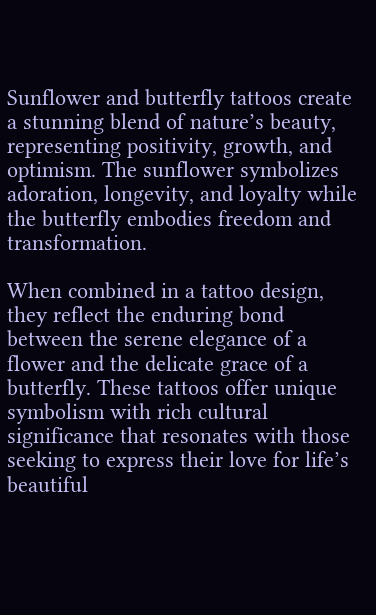Sunflower and butterfly tattoos create a stunning blend of nature’s beauty, representing positivity, growth, and optimism. The sunflower symbolizes adoration, longevity, and loyalty while the butterfly embodies freedom and transformation.

When combined in a tattoo design, they reflect the enduring bond between the serene elegance of a flower and the delicate grace of a butterfly. These tattoos offer unique symbolism with rich cultural significance that resonates with those seeking to express their love for life’s beautiful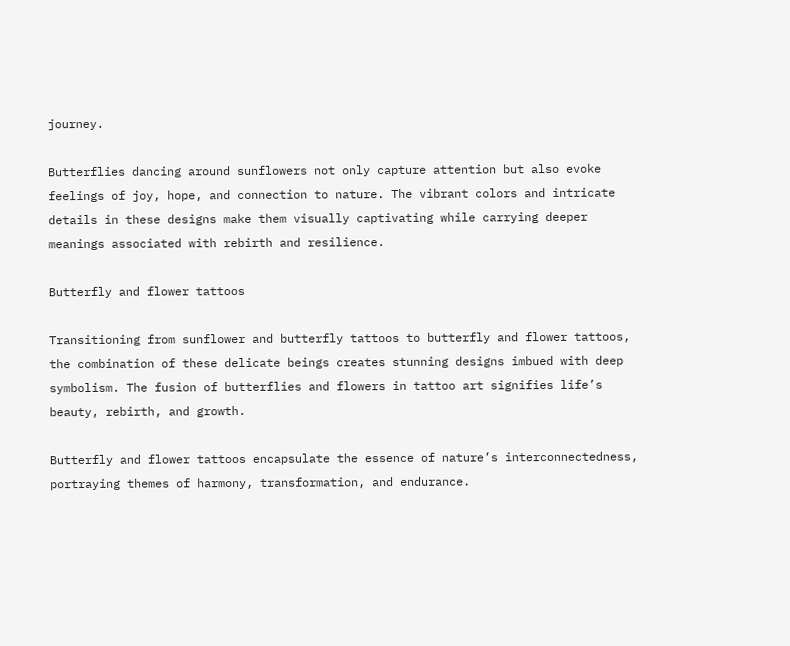journey.

Butterflies dancing around sunflowers not only capture attention but also evoke feelings of joy, hope, and connection to nature. The vibrant colors and intricate details in these designs make them visually captivating while carrying deeper meanings associated with rebirth and resilience.

Butterfly and flower tattoos

Transitioning from sunflower and butterfly tattoos to butterfly and flower tattoos, the combination of these delicate beings creates stunning designs imbued with deep symbolism. The fusion of butterflies and flowers in tattoo art signifies life’s beauty, rebirth, and growth.

Butterfly and flower tattoos encapsulate the essence of nature’s interconnectedness, portraying themes of harmony, transformation, and endurance.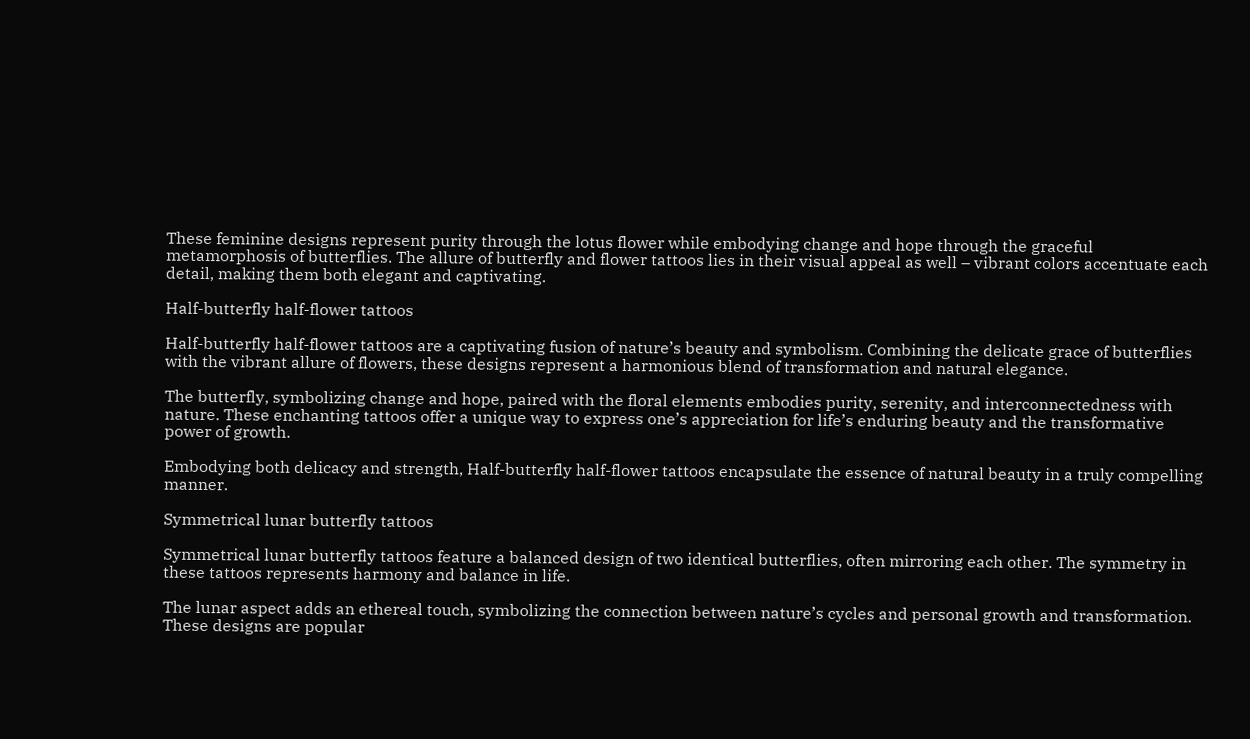These feminine designs represent purity through the lotus flower while embodying change and hope through the graceful metamorphosis of butterflies. The allure of butterfly and flower tattoos lies in their visual appeal as well – vibrant colors accentuate each detail, making them both elegant and captivating.

Half-butterfly half-flower tattoos

Half-butterfly half-flower tattoos are a captivating fusion of nature’s beauty and symbolism. Combining the delicate grace of butterflies with the vibrant allure of flowers, these designs represent a harmonious blend of transformation and natural elegance.

The butterfly, symbolizing change and hope, paired with the floral elements embodies purity, serenity, and interconnectedness with nature. These enchanting tattoos offer a unique way to express one’s appreciation for life’s enduring beauty and the transformative power of growth.

Embodying both delicacy and strength, Half-butterfly half-flower tattoos encapsulate the essence of natural beauty in a truly compelling manner.

Symmetrical lunar butterfly tattoos

Symmetrical lunar butterfly tattoos feature a balanced design of two identical butterflies, often mirroring each other. The symmetry in these tattoos represents harmony and balance in life.

The lunar aspect adds an ethereal touch, symbolizing the connection between nature’s cycles and personal growth and transformation. These designs are popular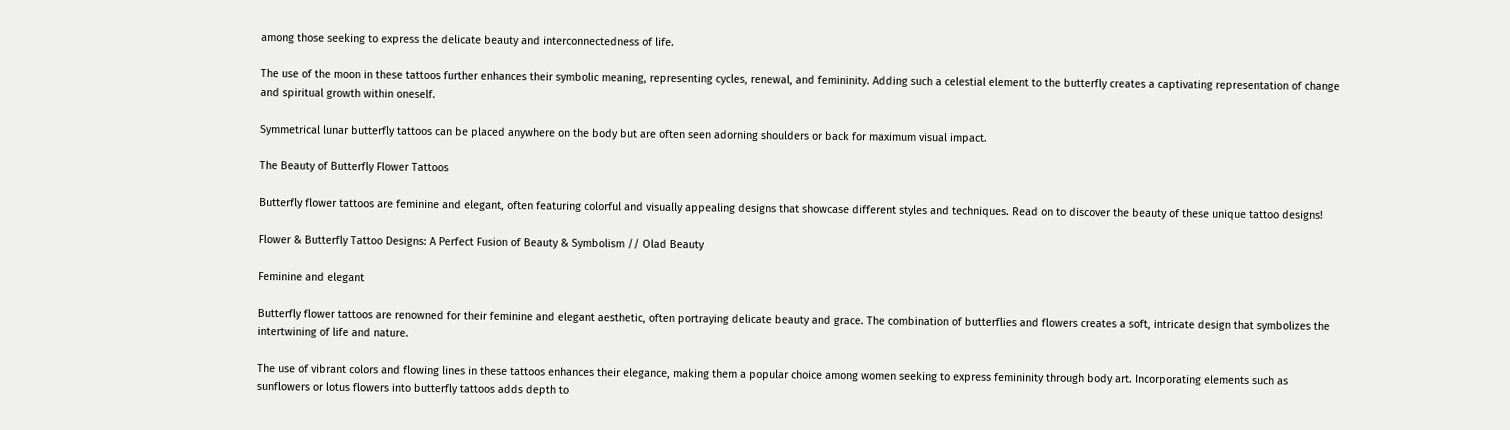among those seeking to express the delicate beauty and interconnectedness of life.

The use of the moon in these tattoos further enhances their symbolic meaning, representing cycles, renewal, and femininity. Adding such a celestial element to the butterfly creates a captivating representation of change and spiritual growth within oneself.

Symmetrical lunar butterfly tattoos can be placed anywhere on the body but are often seen adorning shoulders or back for maximum visual impact.

The Beauty of Butterfly Flower Tattoos

Butterfly flower tattoos are feminine and elegant, often featuring colorful and visually appealing designs that showcase different styles and techniques. Read on to discover the beauty of these unique tattoo designs!

Flower & Butterfly Tattoo Designs: A Perfect Fusion of Beauty & Symbolism // Olad Beauty

Feminine and elegant

Butterfly flower tattoos are renowned for their feminine and elegant aesthetic, often portraying delicate beauty and grace. The combination of butterflies and flowers creates a soft, intricate design that symbolizes the intertwining of life and nature.

The use of vibrant colors and flowing lines in these tattoos enhances their elegance, making them a popular choice among women seeking to express femininity through body art. Incorporating elements such as sunflowers or lotus flowers into butterfly tattoos adds depth to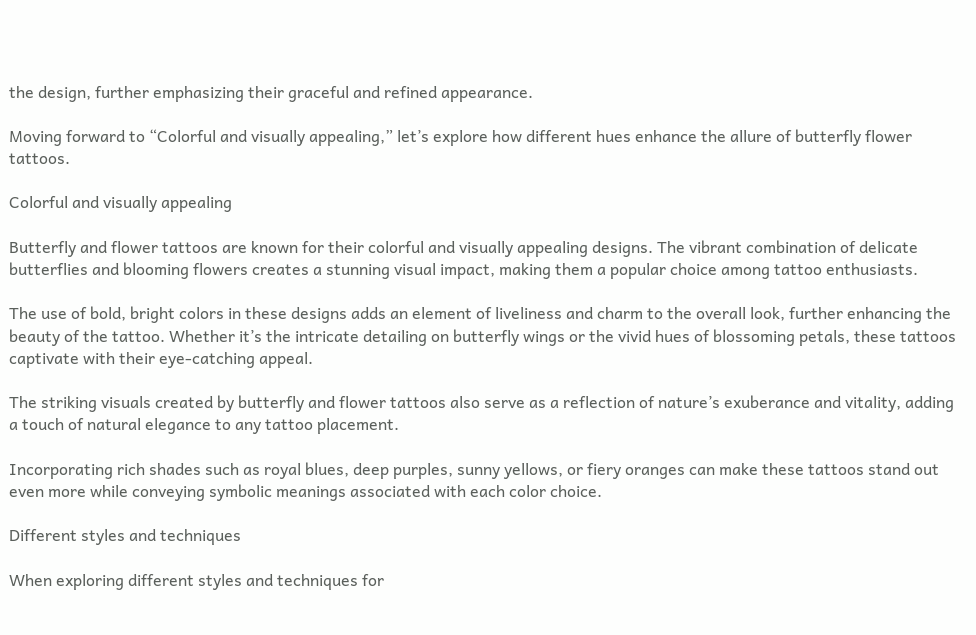the design, further emphasizing their graceful and refined appearance.

Moving forward to “Colorful and visually appealing,” let’s explore how different hues enhance the allure of butterfly flower tattoos.

Colorful and visually appealing

Butterfly and flower tattoos are known for their colorful and visually appealing designs. The vibrant combination of delicate butterflies and blooming flowers creates a stunning visual impact, making them a popular choice among tattoo enthusiasts.

The use of bold, bright colors in these designs adds an element of liveliness and charm to the overall look, further enhancing the beauty of the tattoo. Whether it’s the intricate detailing on butterfly wings or the vivid hues of blossoming petals, these tattoos captivate with their eye-catching appeal.

The striking visuals created by butterfly and flower tattoos also serve as a reflection of nature’s exuberance and vitality, adding a touch of natural elegance to any tattoo placement.

Incorporating rich shades such as royal blues, deep purples, sunny yellows, or fiery oranges can make these tattoos stand out even more while conveying symbolic meanings associated with each color choice.

Different styles and techniques

When exploring different styles and techniques for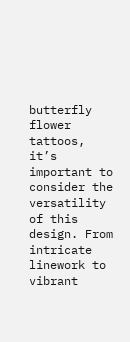butterfly flower tattoos, it’s important to consider the versatility of this design. From intricate linework to vibrant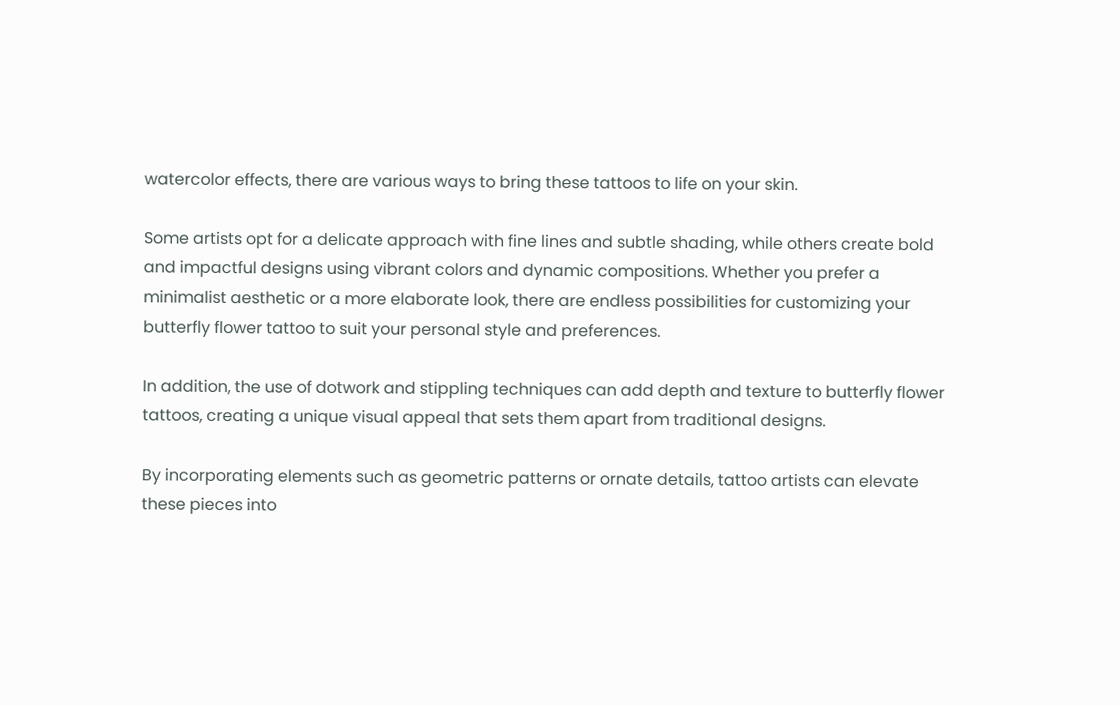watercolor effects, there are various ways to bring these tattoos to life on your skin.

Some artists opt for a delicate approach with fine lines and subtle shading, while others create bold and impactful designs using vibrant colors and dynamic compositions. Whether you prefer a minimalist aesthetic or a more elaborate look, there are endless possibilities for customizing your butterfly flower tattoo to suit your personal style and preferences.

In addition, the use of dotwork and stippling techniques can add depth and texture to butterfly flower tattoos, creating a unique visual appeal that sets them apart from traditional designs.

By incorporating elements such as geometric patterns or ornate details, tattoo artists can elevate these pieces into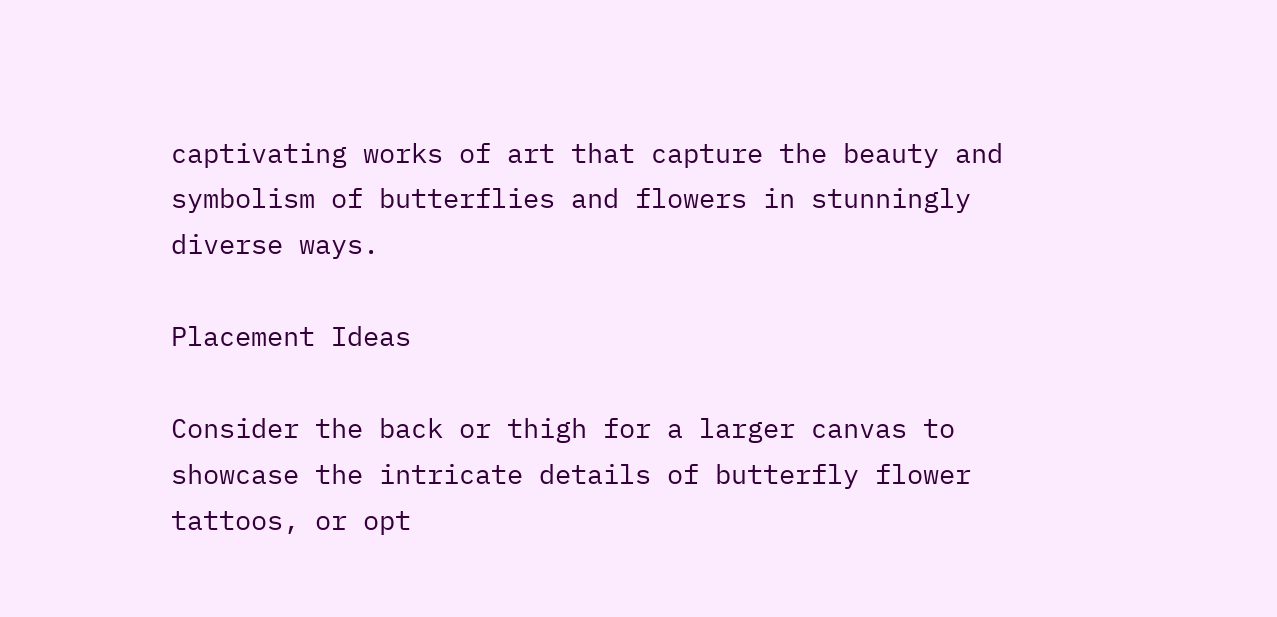captivating works of art that capture the beauty and symbolism of butterflies and flowers in stunningly diverse ways.

Placement Ideas

Consider the back or thigh for a larger canvas to showcase the intricate details of butterfly flower tattoos, or opt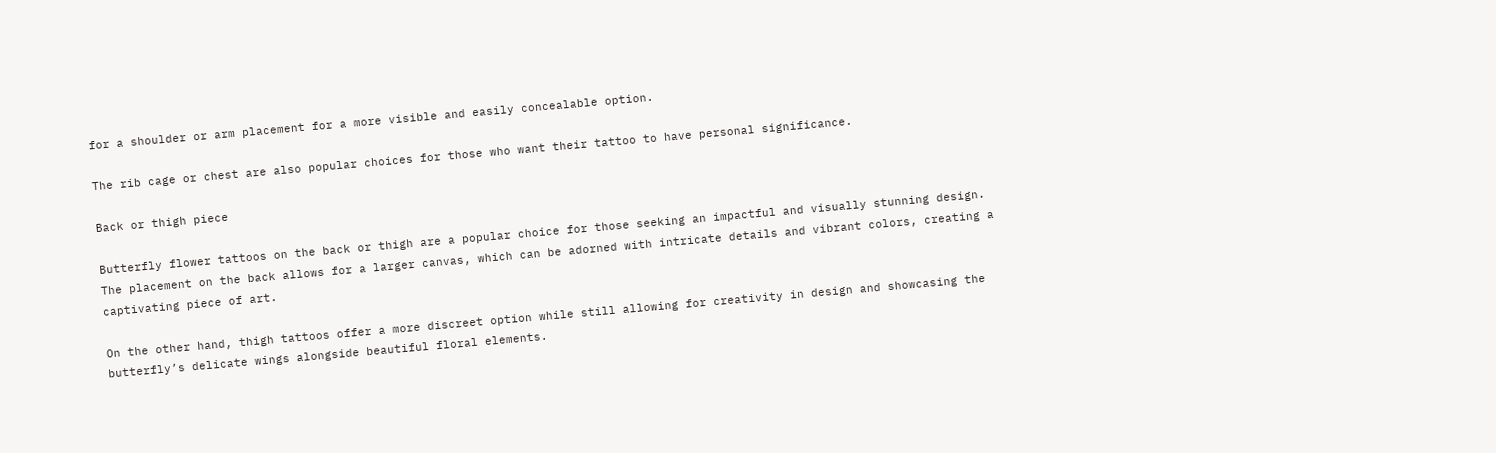for a shoulder or arm placement for a more visible and easily concealable option.

The rib cage or chest are also popular choices for those who want their tattoo to have personal significance.

Back or thigh piece

Butterfly flower tattoos on the back or thigh are a popular choice for those seeking an impactful and visually stunning design. The placement on the back allows for a larger canvas, which can be adorned with intricate details and vibrant colors, creating a captivating piece of art.

On the other hand, thigh tattoos offer a more discreet option while still allowing for creativity in design and showcasing the butterfly’s delicate wings alongside beautiful floral elements.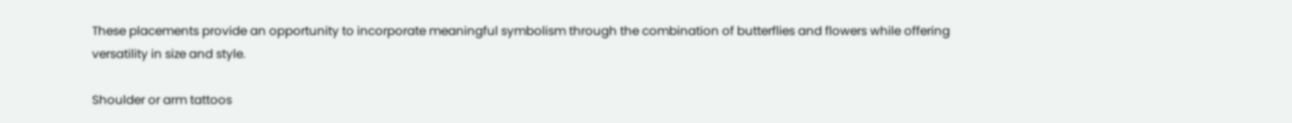These placements provide an opportunity to incorporate meaningful symbolism through the combination of butterflies and flowers while offering versatility in size and style.

Shoulder or arm tattoos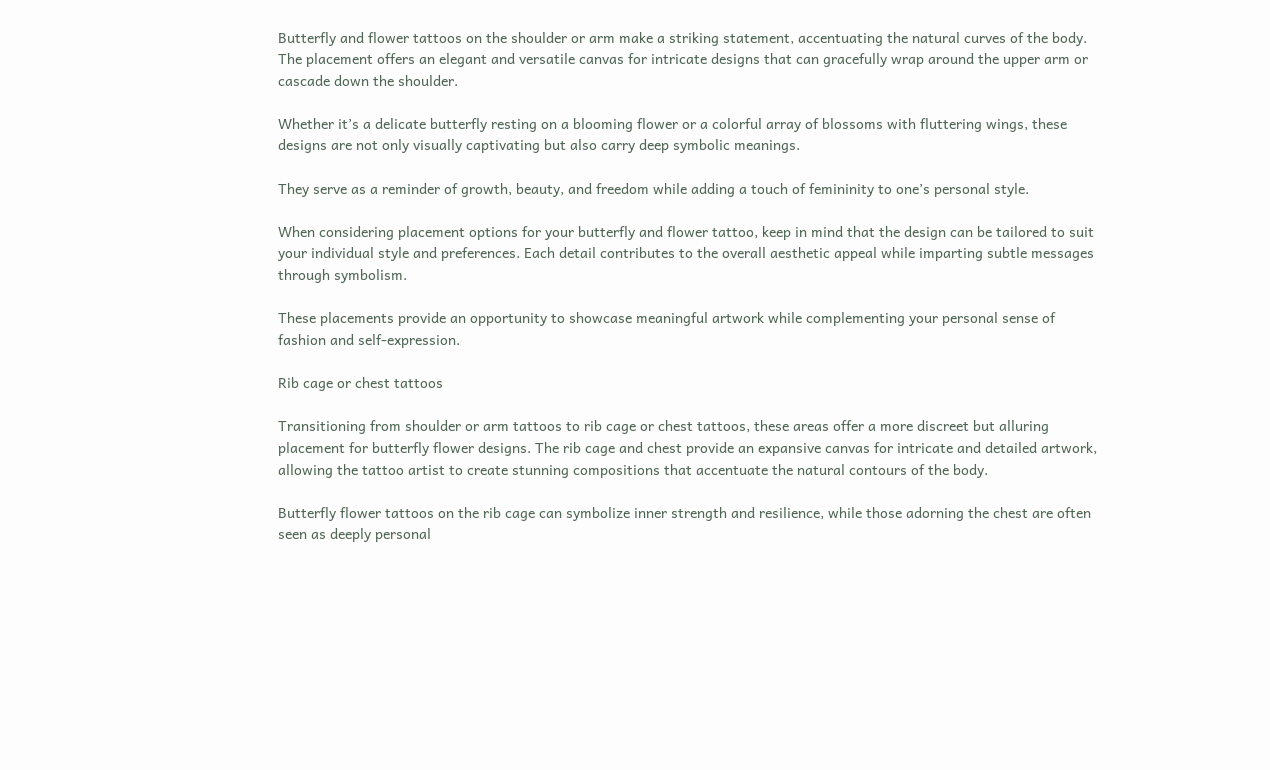Butterfly and flower tattoos on the shoulder or arm make a striking statement, accentuating the natural curves of the body. The placement offers an elegant and versatile canvas for intricate designs that can gracefully wrap around the upper arm or cascade down the shoulder.

Whether it’s a delicate butterfly resting on a blooming flower or a colorful array of blossoms with fluttering wings, these designs are not only visually captivating but also carry deep symbolic meanings.

They serve as a reminder of growth, beauty, and freedom while adding a touch of femininity to one’s personal style.

When considering placement options for your butterfly and flower tattoo, keep in mind that the design can be tailored to suit your individual style and preferences. Each detail contributes to the overall aesthetic appeal while imparting subtle messages through symbolism.

These placements provide an opportunity to showcase meaningful artwork while complementing your personal sense of fashion and self-expression.

Rib cage or chest tattoos

Transitioning from shoulder or arm tattoos to rib cage or chest tattoos, these areas offer a more discreet but alluring placement for butterfly flower designs. The rib cage and chest provide an expansive canvas for intricate and detailed artwork, allowing the tattoo artist to create stunning compositions that accentuate the natural contours of the body.

Butterfly flower tattoos on the rib cage can symbolize inner strength and resilience, while those adorning the chest are often seen as deeply personal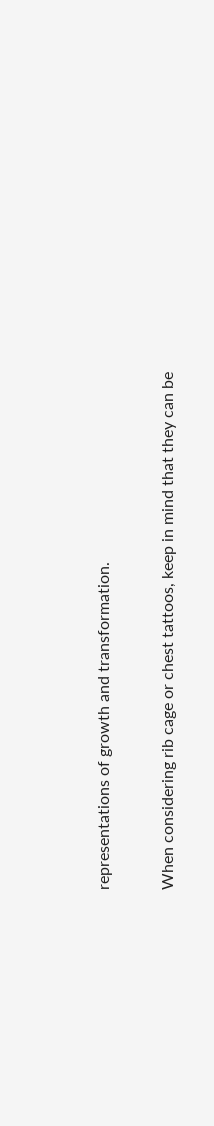representations of growth and transformation.

When considering rib cage or chest tattoos, keep in mind that they can be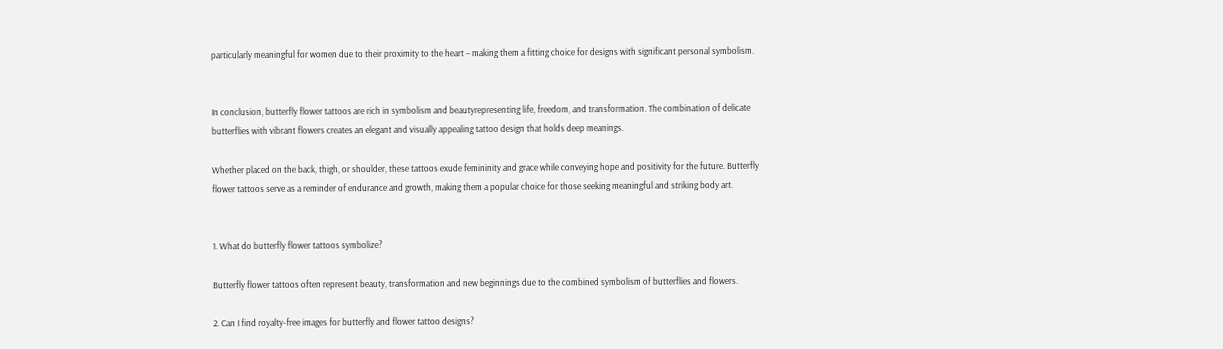particularly meaningful for women due to their proximity to the heart – making them a fitting choice for designs with significant personal symbolism.


In conclusion, butterfly flower tattoos are rich in symbolism and beautyrepresenting life, freedom, and transformation. The combination of delicate butterflies with vibrant flowers creates an elegant and visually appealing tattoo design that holds deep meanings.

Whether placed on the back, thigh, or shoulder, these tattoos exude femininity and grace while conveying hope and positivity for the future. Butterfly flower tattoos serve as a reminder of endurance and growth, making them a popular choice for those seeking meaningful and striking body art.


1. What do butterfly flower tattoos symbolize?

Butterfly flower tattoos often represent beauty, transformation and new beginnings due to the combined symbolism of butterflies and flowers.

2. Can I find royalty-free images for butterfly and flower tattoo designs?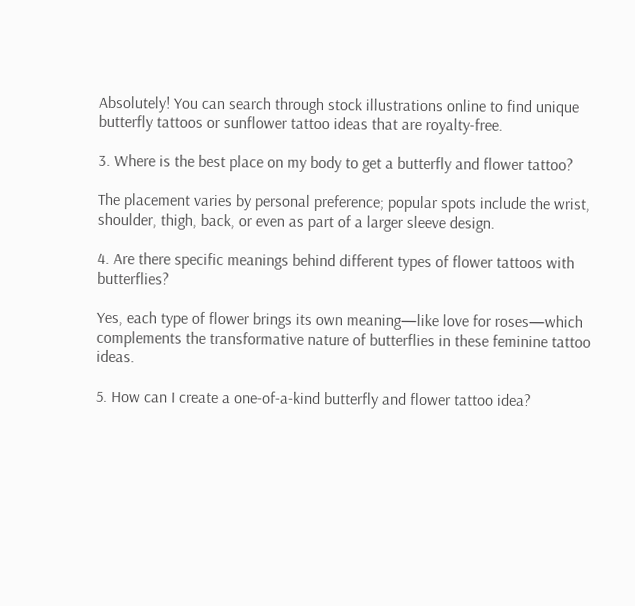Absolutely! You can search through stock illustrations online to find unique butterfly tattoos or sunflower tattoo ideas that are royalty-free.

3. Where is the best place on my body to get a butterfly and flower tattoo?

The placement varies by personal preference; popular spots include the wrist, shoulder, thigh, back, or even as part of a larger sleeve design.

4. Are there specific meanings behind different types of flower tattoos with butterflies?

Yes, each type of flower brings its own meaning—like love for roses—which complements the transformative nature of butterflies in these feminine tattoo ideas.

5. How can I create a one-of-a-kind butterfly and flower tattoo idea?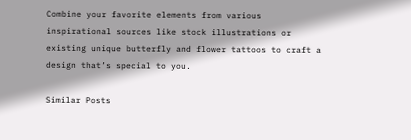Combine your favorite elements from various inspirational sources like stock illustrations or existing unique butterfly and flower tattoos to craft a design that’s special to you.

Similar Posts